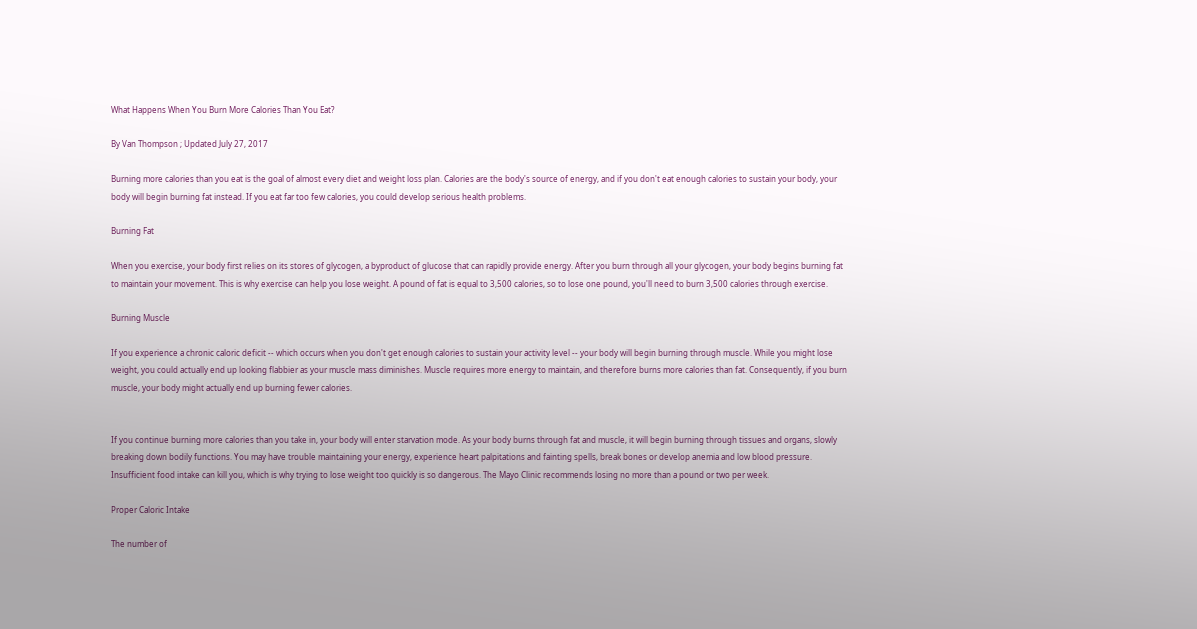What Happens When You Burn More Calories Than You Eat?

By Van Thompson ; Updated July 27, 2017

Burning more calories than you eat is the goal of almost every diet and weight loss plan. Calories are the body's source of energy, and if you don't eat enough calories to sustain your body, your body will begin burning fat instead. If you eat far too few calories, you could develop serious health problems.

Burning Fat

When you exercise, your body first relies on its stores of glycogen, a byproduct of glucose that can rapidly provide energy. After you burn through all your glycogen, your body begins burning fat to maintain your movement. This is why exercise can help you lose weight. A pound of fat is equal to 3,500 calories, so to lose one pound, you'll need to burn 3,500 calories through exercise.

Burning Muscle

If you experience a chronic caloric deficit -- which occurs when you don't get enough calories to sustain your activity level -- your body will begin burning through muscle. While you might lose weight, you could actually end up looking flabbier as your muscle mass diminishes. Muscle requires more energy to maintain, and therefore burns more calories than fat. Consequently, if you burn muscle, your body might actually end up burning fewer calories.


If you continue burning more calories than you take in, your body will enter starvation mode. As your body burns through fat and muscle, it will begin burning through tissues and organs, slowly breaking down bodily functions. You may have trouble maintaining your energy, experience heart palpitations and fainting spells, break bones or develop anemia and low blood pressure. Insufficient food intake can kill you, which is why trying to lose weight too quickly is so dangerous. The Mayo Clinic recommends losing no more than a pound or two per week.

Proper Caloric Intake

The number of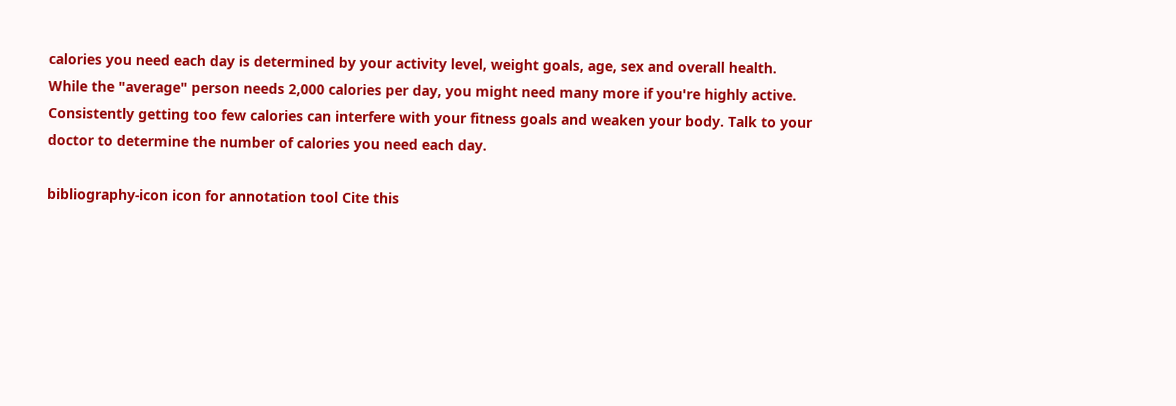calories you need each day is determined by your activity level, weight goals, age, sex and overall health. While the "average" person needs 2,000 calories per day, you might need many more if you're highly active. Consistently getting too few calories can interfere with your fitness goals and weaken your body. Talk to your doctor to determine the number of calories you need each day.

bibliography-icon icon for annotation tool Cite this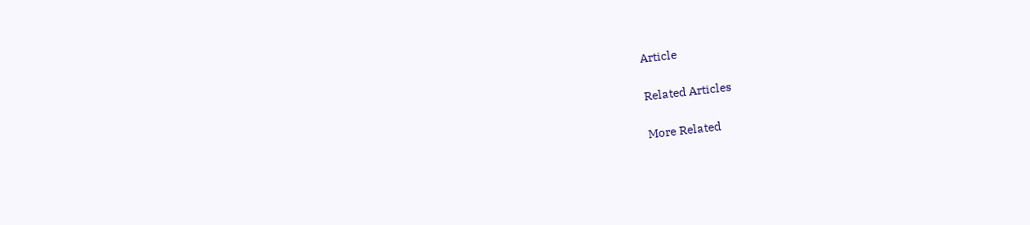Article

Related Articles

More Related